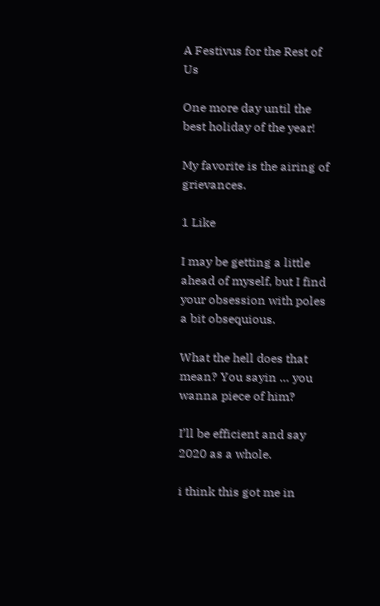A Festivus for the Rest of Us

One more day until the best holiday of the year!

My favorite is the airing of grievances.

1 Like

I may be getting a little ahead of myself, but I find your obsession with poles a bit obsequious.

What the hell does that mean? You sayin … you wanna piece of him?

I’ll be efficient and say 2020 as a whole.

i think this got me in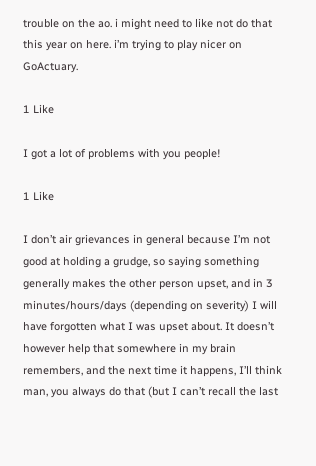trouble on the ao. i might need to like not do that this year on here. i’m trying to play nicer on GoActuary.

1 Like

I got a lot of problems with you people!

1 Like

I don’t air grievances in general because I’m not good at holding a grudge, so saying something generally makes the other person upset, and in 3 minutes/hours/days (depending on severity) I will have forgotten what I was upset about. It doesn’t however help that somewhere in my brain remembers, and the next time it happens, I’ll think man, you always do that (but I can’t recall the last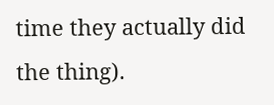time they actually did the thing).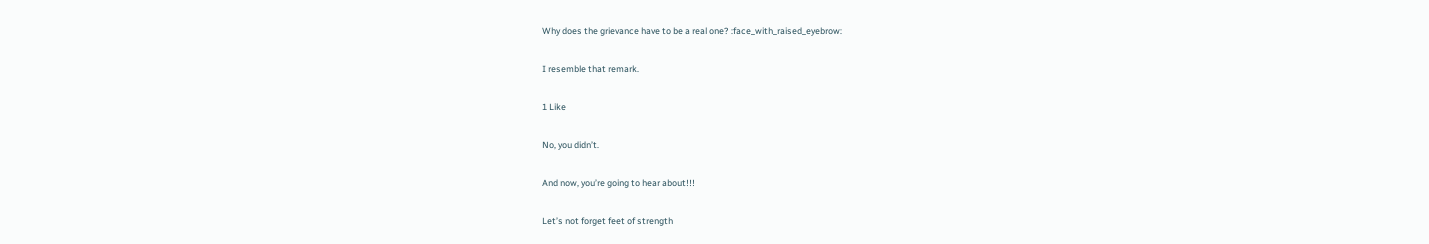Why does the grievance have to be a real one? :face_with_raised_eyebrow:

I resemble that remark.

1 Like

No, you didn’t.

And now, you’re going to hear about!!!

Let’s not forget feet of strength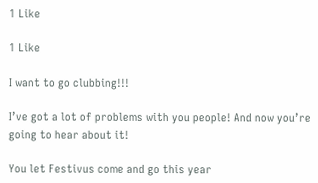1 Like

1 Like

I want to go clubbing!!!

I’ve got a lot of problems with you people! And now you’re going to hear about it!

You let Festivus come and go this year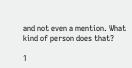and not even a mention. What kind of person does that?

1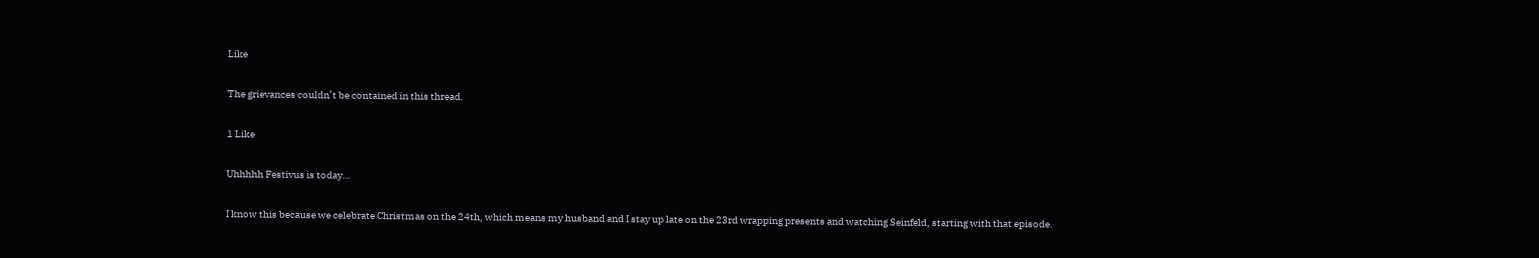Like

The grievances couldn’t be contained in this thread.

1 Like

Uhhhhh Festivus is today…

I know this because we celebrate Christmas on the 24th, which means my husband and I stay up late on the 23rd wrapping presents and watching Seinfeld, starting with that episode.